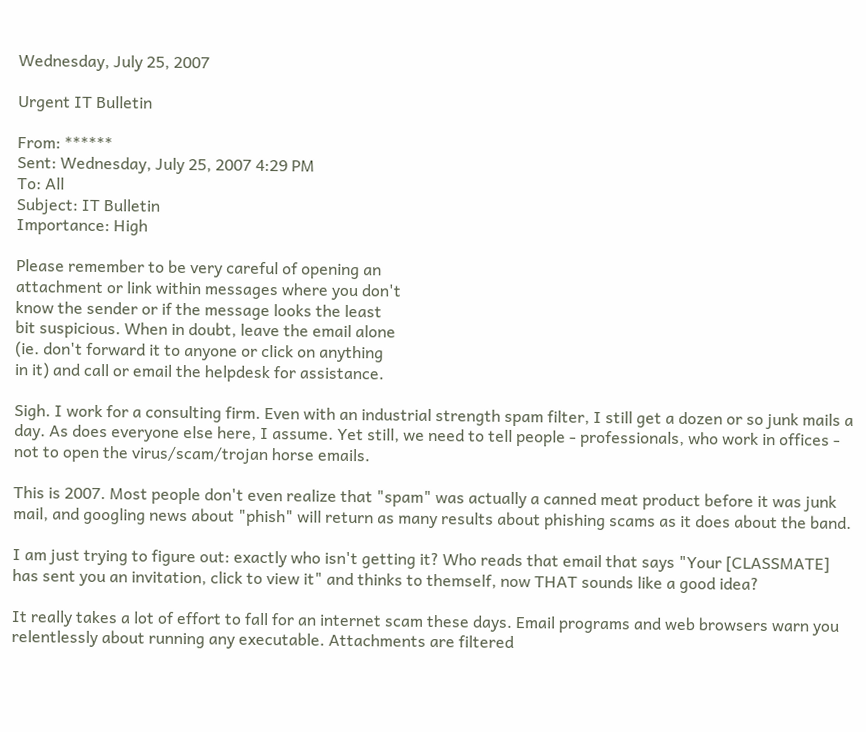Wednesday, July 25, 2007

Urgent IT Bulletin

From: ******
Sent: Wednesday, July 25, 2007 4:29 PM
To: All
Subject: IT Bulletin
Importance: High

Please remember to be very careful of opening an
attachment or link within messages where you don't
know the sender or if the message looks the least
bit suspicious. When in doubt, leave the email alone
(ie. don't forward it to anyone or click on anything
in it) and call or email the helpdesk for assistance.

Sigh. I work for a consulting firm. Even with an industrial strength spam filter, I still get a dozen or so junk mails a day. As does everyone else here, I assume. Yet still, we need to tell people - professionals, who work in offices - not to open the virus/scam/trojan horse emails.

This is 2007. Most people don't even realize that "spam" was actually a canned meat product before it was junk mail, and googling news about "phish" will return as many results about phishing scams as it does about the band.

I am just trying to figure out: exactly who isn't getting it? Who reads that email that says "Your [CLASSMATE] has sent you an invitation, click to view it" and thinks to themself, now THAT sounds like a good idea?

It really takes a lot of effort to fall for an internet scam these days. Email programs and web browsers warn you relentlessly about running any executable. Attachments are filtered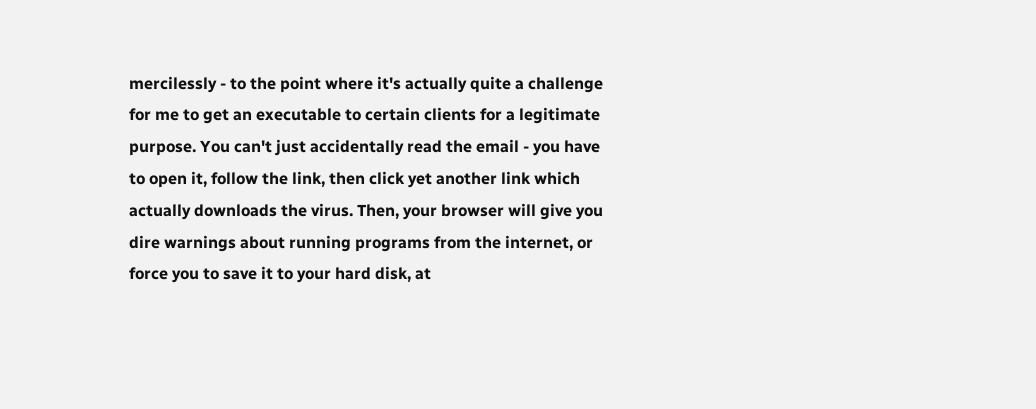mercilessly - to the point where it's actually quite a challenge for me to get an executable to certain clients for a legitimate purpose. You can't just accidentally read the email - you have to open it, follow the link, then click yet another link which actually downloads the virus. Then, your browser will give you dire warnings about running programs from the internet, or force you to save it to your hard disk, at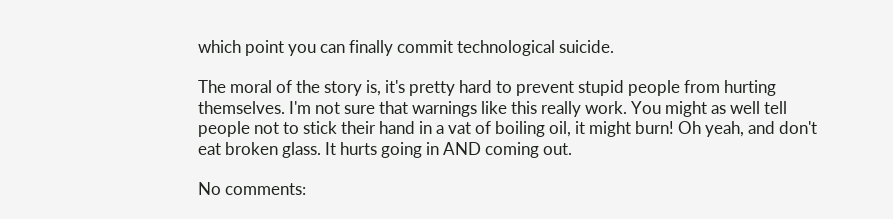which point you can finally commit technological suicide.

The moral of the story is, it's pretty hard to prevent stupid people from hurting themselves. I'm not sure that warnings like this really work. You might as well tell people not to stick their hand in a vat of boiling oil, it might burn! Oh yeah, and don't eat broken glass. It hurts going in AND coming out.

No comments: